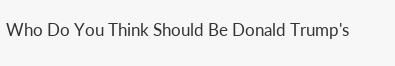Who Do You Think Should Be Donald Trump's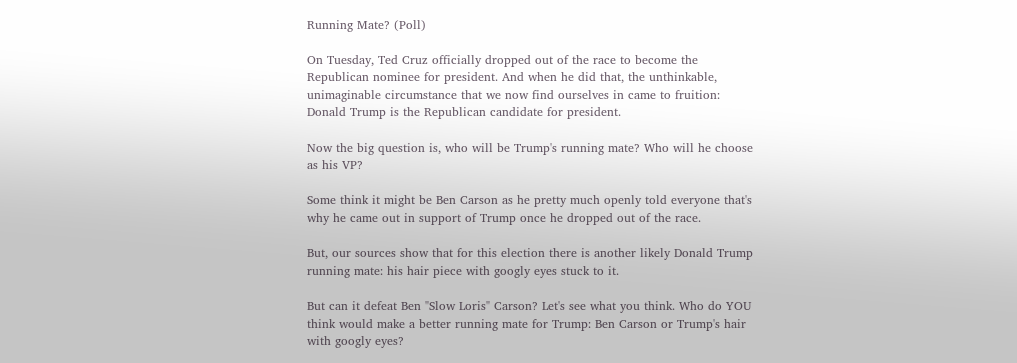Running Mate? (Poll)

On Tuesday, Ted Cruz officially dropped out of the race to become the Republican nominee for president. And when he did that, the unthinkable, unimaginable circumstance that we now find ourselves in came to fruition: Donald Trump is the Republican candidate for president.

Now the big question is, who will be Trump's running mate? Who will he choose as his VP?

Some think it might be Ben Carson as he pretty much openly told everyone that's why he came out in support of Trump once he dropped out of the race.

But, our sources show that for this election there is another likely Donald Trump running mate: his hair piece with googly eyes stuck to it.

But can it defeat Ben "Slow Loris" Carson? Let's see what you think. Who do YOU think would make a better running mate for Trump: Ben Carson or Trump's hair with googly eyes?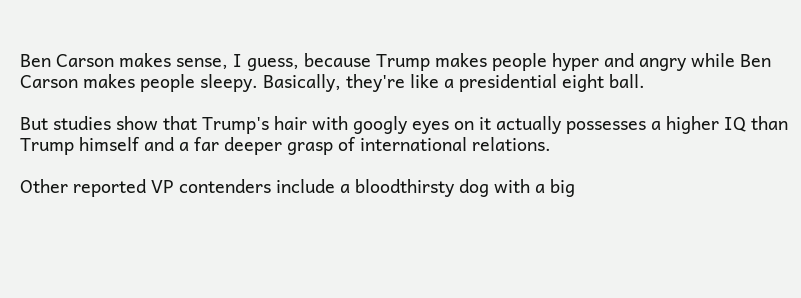Ben Carson makes sense, I guess, because Trump makes people hyper and angry while Ben Carson makes people sleepy. Basically, they're like a presidential eight ball.

But studies show that Trump's hair with googly eyes on it actually possesses a higher IQ than Trump himself and a far deeper grasp of international relations.

Other reported VP contenders include a bloodthirsty dog with a big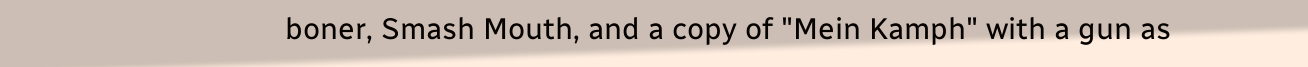boner, Smash Mouth, and a copy of "Mein Kamph" with a gun as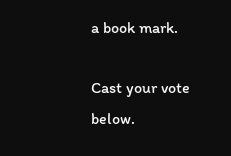a book mark.

Cast your vote below.